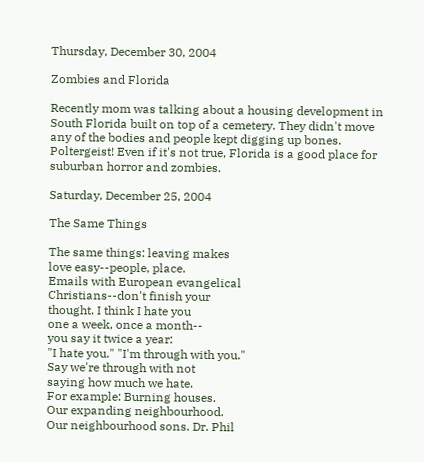Thursday, December 30, 2004

Zombies and Florida

Recently mom was talking about a housing development in South Florida built on top of a cemetery. They didn't move any of the bodies and people kept digging up bones. Poltergeist! Even if it's not true, Florida is a good place for suburban horror and zombies.

Saturday, December 25, 2004

The Same Things

The same things: leaving makes
love easy--people, place.
Emails with European evangelical
Christians--don't finish your
thought. I think I hate you
one a week, once a month--
you say it twice a year:
"I hate you." "I'm through with you."
Say we're through with not
saying how much we hate.
For example: Burning houses.
Our expanding neighbourhood.
Our neighbourhood sons. Dr. Phil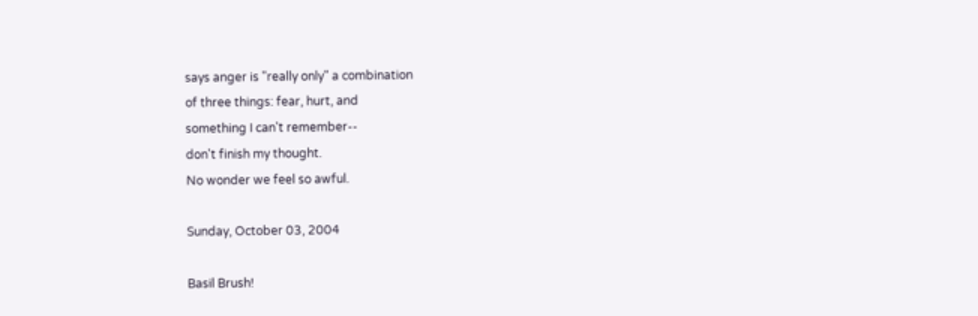says anger is "really only" a combination
of three things: fear, hurt, and
something I can't remember--
don't finish my thought.
No wonder we feel so awful.

Sunday, October 03, 2004

Basil Brush!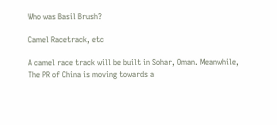Who was Basil Brush?

Camel Racetrack, etc

A camel race track will be built in Sohar, Oman. Meanwhile, The PR of China is moving towards a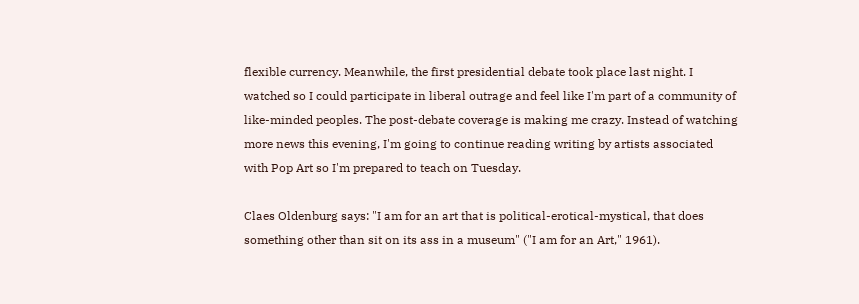flexible currency. Meanwhile, the first presidential debate took place last night. I watched so I could participate in liberal outrage and feel like I'm part of a community of like-minded peoples. The post-debate coverage is making me crazy. Instead of watching more news this evening, I'm going to continue reading writing by artists associated with Pop Art so I'm prepared to teach on Tuesday.

Claes Oldenburg says: "I am for an art that is political-erotical-mystical, that does something other than sit on its ass in a museum" ("I am for an Art," 1961).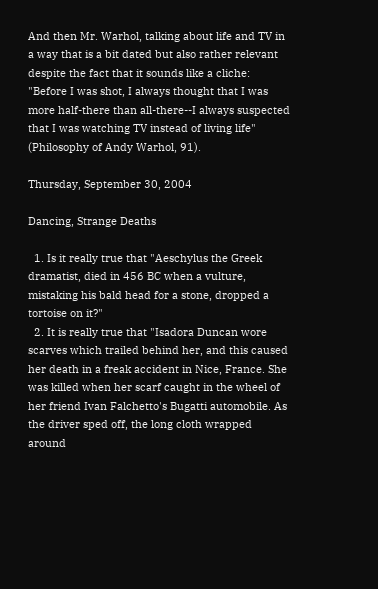And then Mr. Warhol, talking about life and TV in a way that is a bit dated but also rather relevant despite the fact that it sounds like a cliche: "Before I was shot, I always thought that I was more half-there than all-there--I always suspected that I was watching TV instead of living life" (Philosophy of Andy Warhol, 91).

Thursday, September 30, 2004

Dancing, Strange Deaths

  1. Is it really true that "Aeschylus the Greek dramatist, died in 456 BC when a vulture, mistaking his bald head for a stone, dropped a tortoise on it?"
  2. It is really true that "Isadora Duncan wore scarves which trailed behind her, and this caused her death in a freak accident in Nice, France. She was killed when her scarf caught in the wheel of her friend Ivan Falchetto's Bugatti automobile. As the driver sped off, the long cloth wrapped around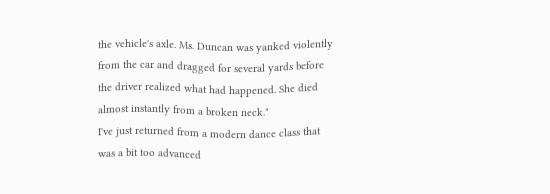the vehicle's axle. Ms. Duncan was yanked violently from the car and dragged for several yards before the driver realized what had happened. She died almost instantly from a broken neck."
I've just returned from a modern dance class that was a bit too advanced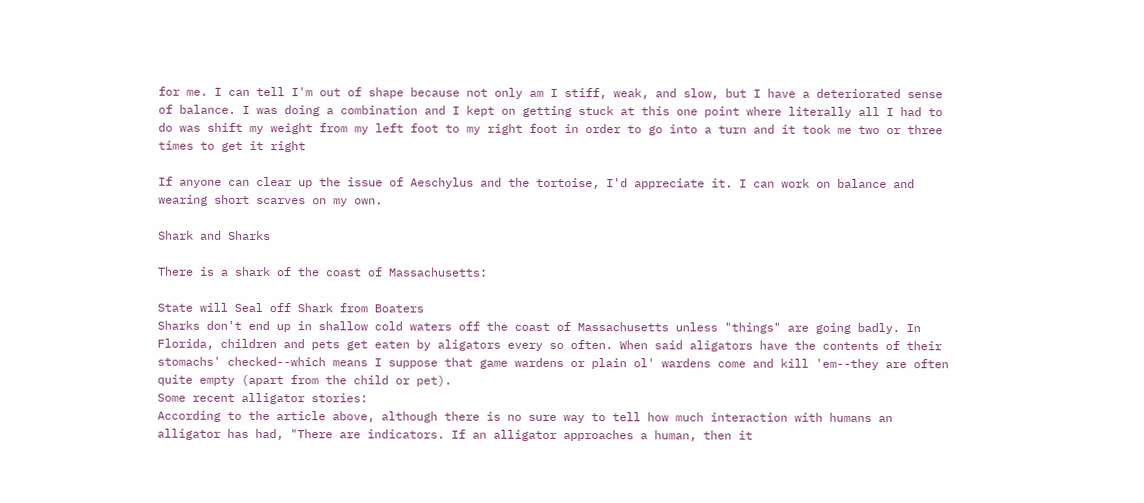for me. I can tell I'm out of shape because not only am I stiff, weak, and slow, but I have a deteriorated sense of balance. I was doing a combination and I kept on getting stuck at this one point where literally all I had to do was shift my weight from my left foot to my right foot in order to go into a turn and it took me two or three times to get it right

If anyone can clear up the issue of Aeschylus and the tortoise, I'd appreciate it. I can work on balance and wearing short scarves on my own.

Shark and Sharks

There is a shark of the coast of Massachusetts:

State will Seal off Shark from Boaters
Sharks don't end up in shallow cold waters off the coast of Massachusetts unless "things" are going badly. In Florida, children and pets get eaten by aligators every so often. When said aligators have the contents of their stomachs' checked--which means I suppose that game wardens or plain ol' wardens come and kill 'em--they are often quite empty (apart from the child or pet).
Some recent alligator stories:
According to the article above, although there is no sure way to tell how much interaction with humans an alligator has had, "There are indicators. If an alligator approaches a human, then it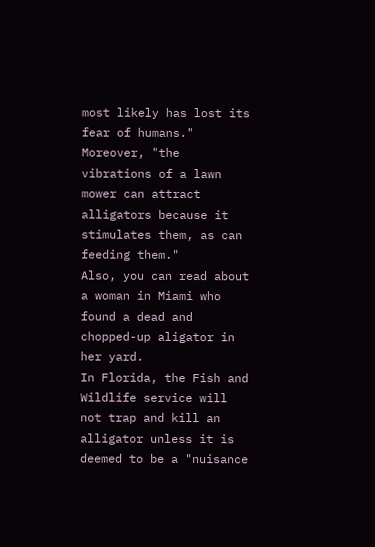most likely has lost its fear of humans." Moreover, "the vibrations of a lawn mower can attract alligators because it stimulates them, as can feeding them."
Also, you can read about a woman in Miami who found a dead and chopped-up aligator in her yard.
In Florida, the Fish and Wildlife service will not trap and kill an alligator unless it is deemed to be a "nuisance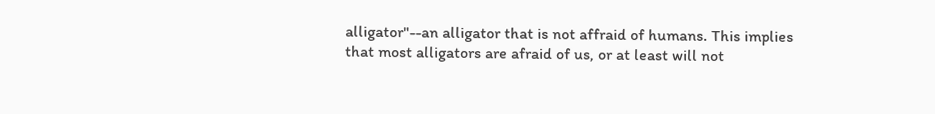alligator"--an alligator that is not affraid of humans. This implies that most alligators are afraid of us, or at least will not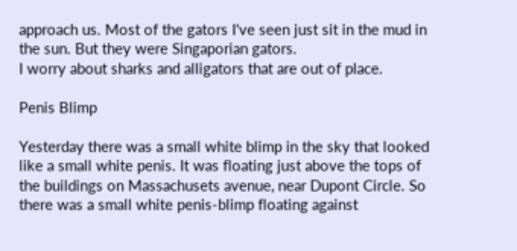approach us. Most of the gators I've seen just sit in the mud in the sun. But they were Singaporian gators.
I worry about sharks and alligators that are out of place.

Penis Blimp

Yesterday there was a small white blimp in the sky that looked like a small white penis. It was floating just above the tops of the buildings on Massachusets avenue, near Dupont Circle. So there was a small white penis-blimp floating against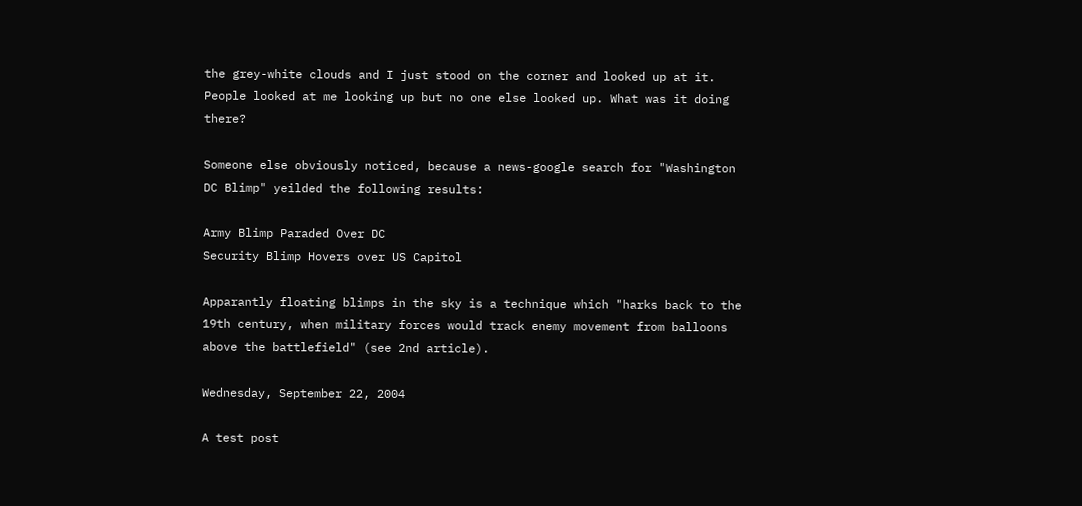the grey-white clouds and I just stood on the corner and looked up at it. People looked at me looking up but no one else looked up. What was it doing there?

Someone else obviously noticed, because a news-google search for "Washington DC Blimp" yeilded the following results:

Army Blimp Paraded Over DC
Security Blimp Hovers over US Capitol

Apparantly floating blimps in the sky is a technique which "harks back to the 19th century, when military forces would track enemy movement from balloons above the battlefield" (see 2nd article).

Wednesday, September 22, 2004

A test post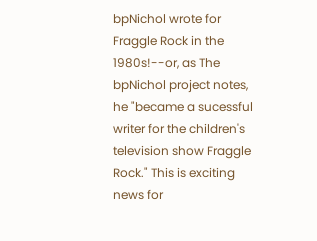bpNichol wrote for Fraggle Rock in the 1980s!--or, as The bpNichol project notes, he "became a sucessful writer for the children's television show Fraggle Rock." This is exciting news for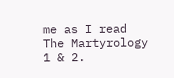me as I read The Martyrology 1 & 2.